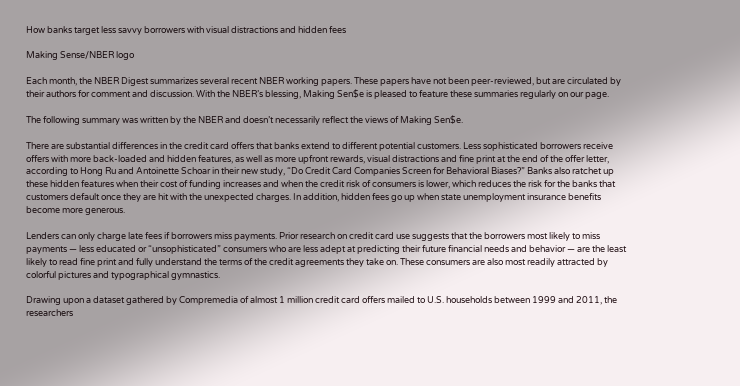How banks target less savvy borrowers with visual distractions and hidden fees

Making Sense/NBER logo

Each month, the NBER Digest summarizes several recent NBER working papers. These papers have not been peer-reviewed, but are circulated by their authors for comment and discussion. With the NBER’s blessing, Making Sen$e is pleased to feature these summaries regularly on our page.

The following summary was written by the NBER and doesn’t necessarily reflect the views of Making Sen$e.

There are substantial differences in the credit card offers that banks extend to different potential customers. Less sophisticated borrowers receive offers with more back-loaded and hidden features, as well as more upfront rewards, visual distractions and fine print at the end of the offer letter, according to Hong Ru and Antoinette Schoar in their new study, “Do Credit Card Companies Screen for Behavioral Biases?” Banks also ratchet up these hidden features when their cost of funding increases and when the credit risk of consumers is lower, which reduces the risk for the banks that customers default once they are hit with the unexpected charges. In addition, hidden fees go up when state unemployment insurance benefits become more generous.

Lenders can only charge late fees if borrowers miss payments. Prior research on credit card use suggests that the borrowers most likely to miss payments — less educated or “unsophisticated” consumers who are less adept at predicting their future financial needs and behavior — are the least likely to read fine print and fully understand the terms of the credit agreements they take on. These consumers are also most readily attracted by colorful pictures and typographical gymnastics.

Drawing upon a dataset gathered by Compremedia of almost 1 million credit card offers mailed to U.S. households between 1999 and 2011, the researchers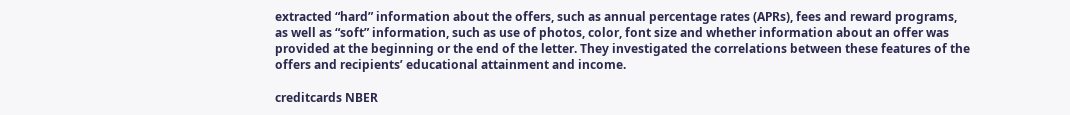extracted “hard” information about the offers, such as annual percentage rates (APRs), fees and reward programs, as well as “soft” information, such as use of photos, color, font size and whether information about an offer was provided at the beginning or the end of the letter. They investigated the correlations between these features of the offers and recipients’ educational attainment and income.

creditcards NBER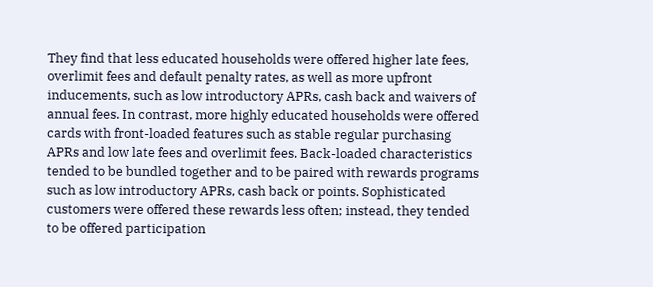They find that less educated households were offered higher late fees, overlimit fees and default penalty rates, as well as more upfront inducements, such as low introductory APRs, cash back and waivers of annual fees. In contrast, more highly educated households were offered cards with front-loaded features such as stable regular purchasing APRs and low late fees and overlimit fees. Back-loaded characteristics tended to be bundled together and to be paired with rewards programs such as low introductory APRs, cash back or points. Sophisticated customers were offered these rewards less often; instead, they tended to be offered participation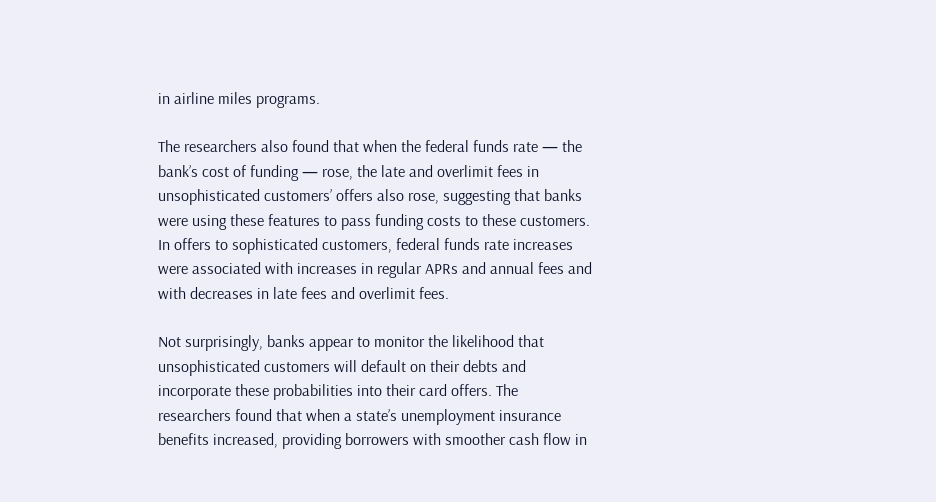in airline miles programs.

The researchers also found that when the federal funds rate — the bank’s cost of funding — rose, the late and overlimit fees in unsophisticated customers’ offers also rose, suggesting that banks were using these features to pass funding costs to these customers. In offers to sophisticated customers, federal funds rate increases were associated with increases in regular APRs and annual fees and with decreases in late fees and overlimit fees.

Not surprisingly, banks appear to monitor the likelihood that unsophisticated customers will default on their debts and incorporate these probabilities into their card offers. The researchers found that when a state’s unemployment insurance benefits increased, providing borrowers with smoother cash flow in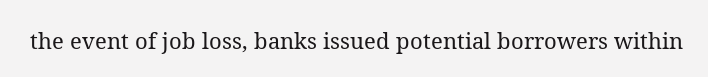the event of job loss, banks issued potential borrowers within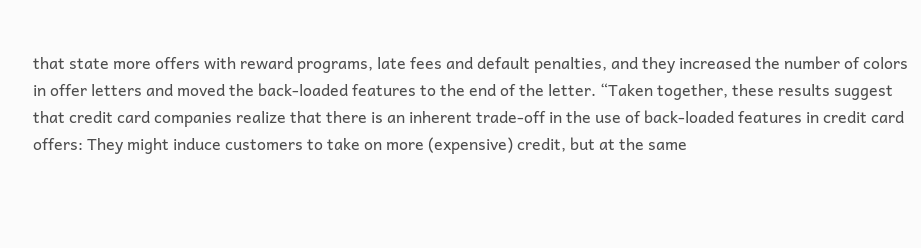that state more offers with reward programs, late fees and default penalties, and they increased the number of colors in offer letters and moved the back-loaded features to the end of the letter. “Taken together, these results suggest that credit card companies realize that there is an inherent trade-off in the use of back-loaded features in credit card offers: They might induce customers to take on more (expensive) credit, but at the same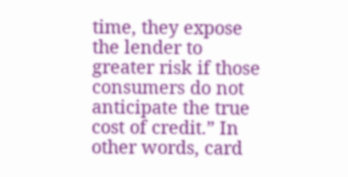time, they expose the lender to greater risk if those consumers do not anticipate the true cost of credit.” In other words, card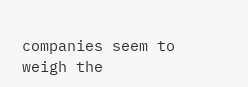companies seem to weigh the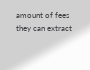amount of fees they can extract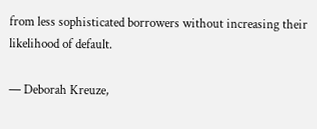from less sophisticated borrowers without increasing their likelihood of default.

— Deborah Kreuze,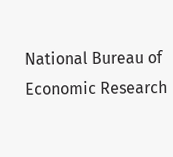National Bureau of Economic Research